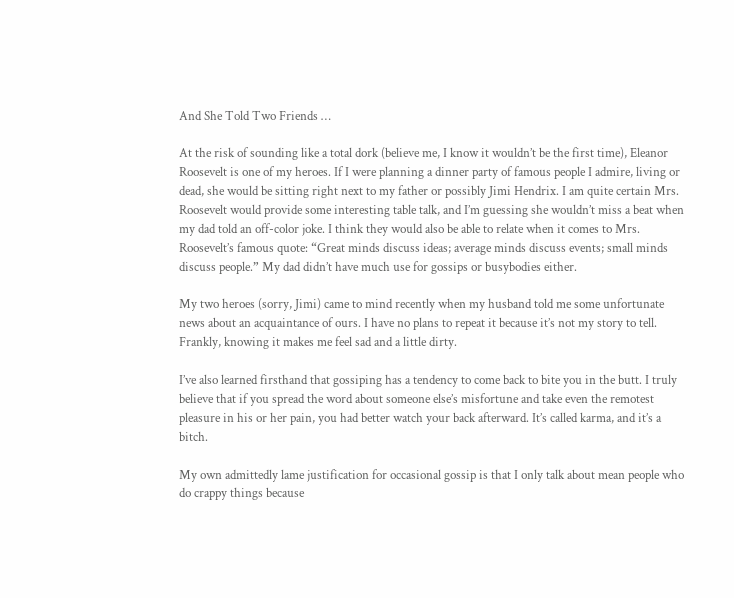And She Told Two Friends …

At the risk of sounding like a total dork (believe me, I know it wouldn’t be the first time), Eleanor Roosevelt is one of my heroes. If I were planning a dinner party of famous people I admire, living or dead, she would be sitting right next to my father or possibly Jimi Hendrix. I am quite certain Mrs. Roosevelt would provide some interesting table talk, and I’m guessing she wouldn’t miss a beat when my dad told an off-color joke. I think they would also be able to relate when it comes to Mrs. Roosevelt’s famous quote: “Great minds discuss ideas; average minds discuss events; small minds discuss people.” My dad didn’t have much use for gossips or busybodies either.

My two heroes (sorry, Jimi) came to mind recently when my husband told me some unfortunate news about an acquaintance of ours. I have no plans to repeat it because it’s not my story to tell. Frankly, knowing it makes me feel sad and a little dirty.

I’ve also learned firsthand that gossiping has a tendency to come back to bite you in the butt. I truly believe that if you spread the word about someone else’s misfortune and take even the remotest pleasure in his or her pain, you had better watch your back afterward. It’s called karma, and it’s a bitch.

My own admittedly lame justification for occasional gossip is that I only talk about mean people who do crappy things because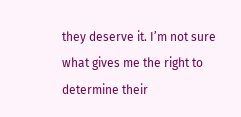they deserve it. I’m not sure what gives me the right to determine their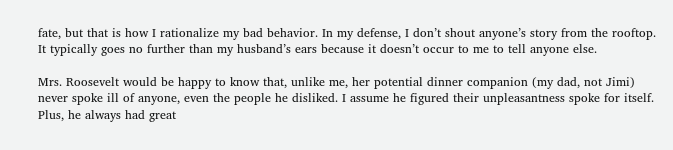fate, but that is how I rationalize my bad behavior. In my defense, I don’t shout anyone’s story from the rooftop. It typically goes no further than my husband’s ears because it doesn’t occur to me to tell anyone else.

Mrs. Roosevelt would be happy to know that, unlike me, her potential dinner companion (my dad, not Jimi) never spoke ill of anyone, even the people he disliked. I assume he figured their unpleasantness spoke for itself. Plus, he always had great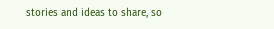stories and ideas to share, so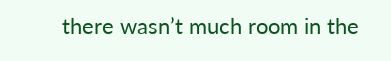there wasn’t much room in the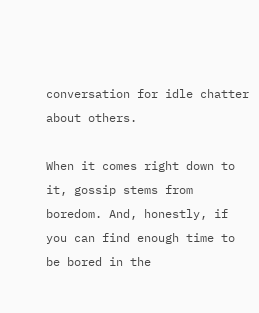conversation for idle chatter about others.

When it comes right down to it, gossip stems from boredom. And, honestly, if you can find enough time to be bored in the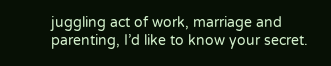juggling act of work, marriage and parenting, I’d like to know your secret.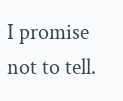I promise not to tell.